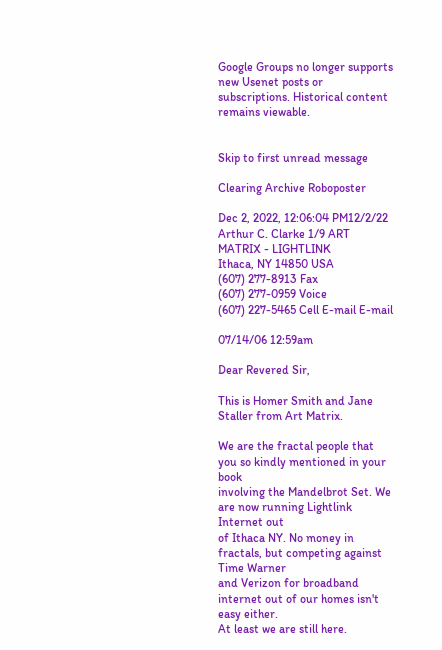Google Groups no longer supports new Usenet posts or subscriptions. Historical content remains viewable.


Skip to first unread message

Clearing Archive Roboposter

Dec 2, 2022, 12:06:04 PM12/2/22
Arthur C. Clarke 1/9 ART MATRIX - LIGHTLINK
Ithaca, NY 14850 USA
(607) 277-8913 Fax
(607) 277-0959 Voice
(607) 227-5465 Cell E-mail E-mail

07/14/06 12:59am

Dear Revered Sir,

This is Homer Smith and Jane Staller from Art Matrix.

We are the fractal people that you so kindly mentioned in your book
involving the Mandelbrot Set. We are now running Lightlink Internet out
of Ithaca NY. No money in fractals, but competing against Time Warner
and Verizon for broadband internet out of our homes isn't easy either.
At least we are still here.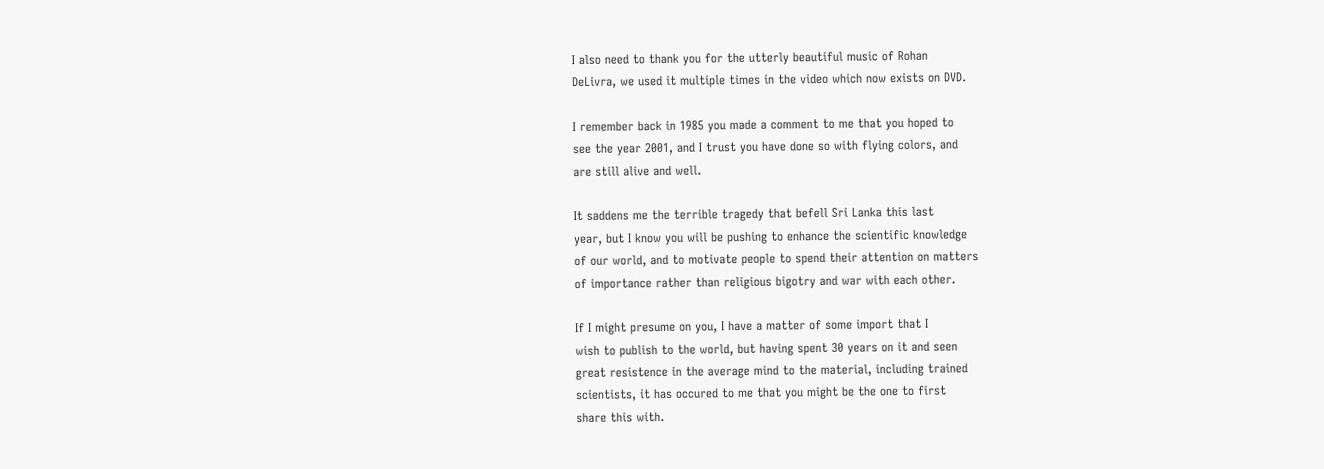I also need to thank you for the utterly beautiful music of Rohan
DeLivra, we used it multiple times in the video which now exists on DVD.

I remember back in 1985 you made a comment to me that you hoped to
see the year 2001, and I trust you have done so with flying colors, and
are still alive and well.

It saddens me the terrible tragedy that befell Sri Lanka this last
year, but I know you will be pushing to enhance the scientific knowledge
of our world, and to motivate people to spend their attention on matters
of importance rather than religious bigotry and war with each other.

If I might presume on you, I have a matter of some import that I
wish to publish to the world, but having spent 30 years on it and seen
great resistence in the average mind to the material, including trained
scientists, it has occured to me that you might be the one to first
share this with.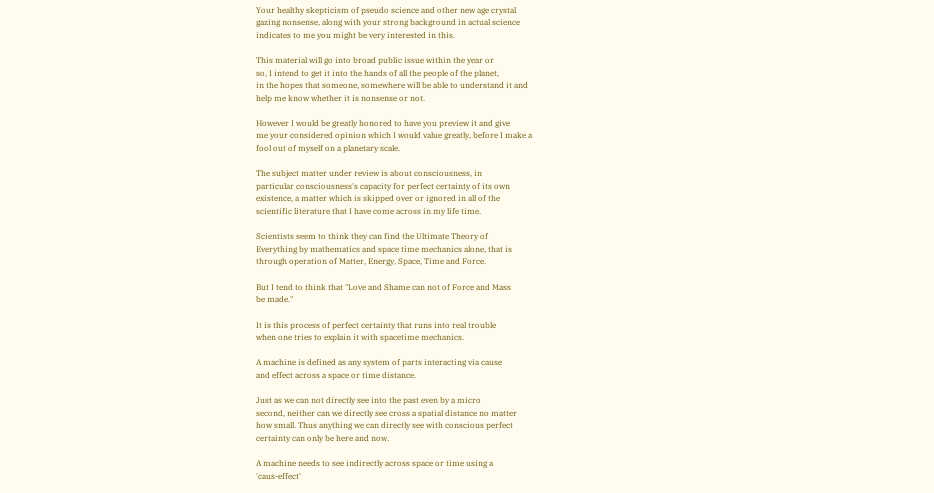Your healthy skepticism of pseudo science and other new age crystal
gazing nonsense, along with your strong background in actual science
indicates to me you might be very interested in this.

This material will go into broad public issue within the year or
so, I intend to get it into the hands of all the people of the planet,
in the hopes that someone, somewhere will be able to understand it and
help me know whether it is nonsense or not.

However I would be greatly honored to have you preview it and give
me your considered opinion which I would value greatly, before I make a
fool out of myself on a planetary scale.

The subject matter under review is about consciousness, in
particular consciousness's capacity for perfect certainty of its own
existence, a matter which is skipped over or ignored in all of the
scientific literature that I have come across in my life time.

Scientists seem to think they can find the Ultimate Theory of
Everything by mathematics and space time mechanics alone, that is
through operation of Matter, Energy, Space, Time and Force.

But I tend to think that "Love and Shame can not of Force and Mass
be made."

It is this process of perfect certainty that runs into real trouble
when one tries to explain it with spacetime mechanics.

A machine is defined as any system of parts interacting via cause
and effect across a space or time distance.

Just as we can not directly see into the past even by a micro
second, neither can we directly see cross a spatial distance no matter
how small. Thus anything we can directly see with conscious perfect
certainty can only be here and now.

A machine needs to see indirectly across space or time using a
'caus-effect'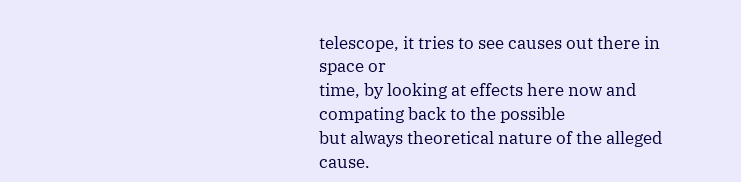telescope, it tries to see causes out there in space or
time, by looking at effects here now and compating back to the possible
but always theoretical nature of the alleged cause.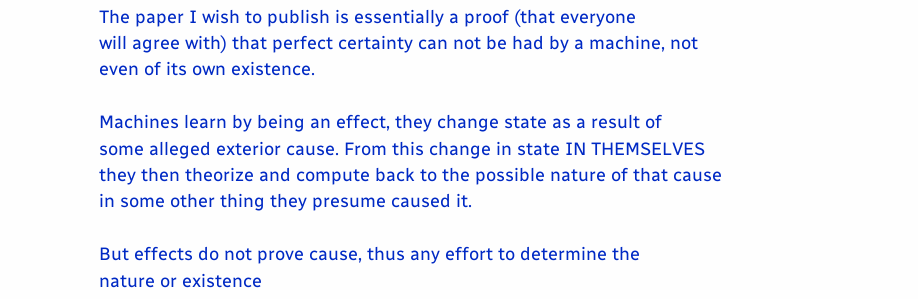The paper I wish to publish is essentially a proof (that everyone
will agree with) that perfect certainty can not be had by a machine, not
even of its own existence.

Machines learn by being an effect, they change state as a result of
some alleged exterior cause. From this change in state IN THEMSELVES
they then theorize and compute back to the possible nature of that cause
in some other thing they presume caused it.

But effects do not prove cause, thus any effort to determine the
nature or existence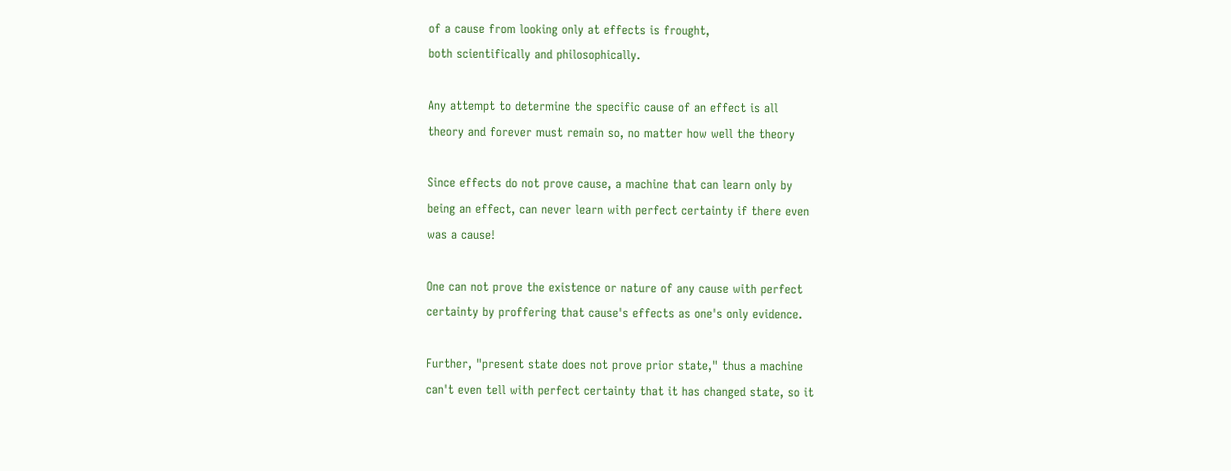of a cause from looking only at effects is frought,
both scientifically and philosophically.

Any attempt to determine the specific cause of an effect is all
theory and forever must remain so, no matter how well the theory

Since effects do not prove cause, a machine that can learn only by
being an effect, can never learn with perfect certainty if there even
was a cause!

One can not prove the existence or nature of any cause with perfect
certainty by proffering that cause's effects as one's only evidence.

Further, "present state does not prove prior state," thus a machine
can't even tell with perfect certainty that it has changed state, so it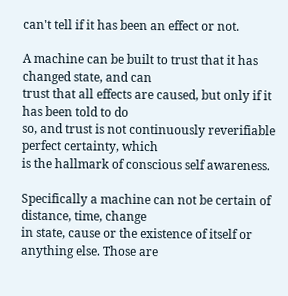can't tell if it has been an effect or not.

A machine can be built to trust that it has changed state, and can
trust that all effects are caused, but only if it has been told to do
so, and trust is not continuously reverifiable perfect certainty, which
is the hallmark of conscious self awareness.

Specifically a machine can not be certain of distance, time, change
in state, cause or the existence of itself or anything else. Those are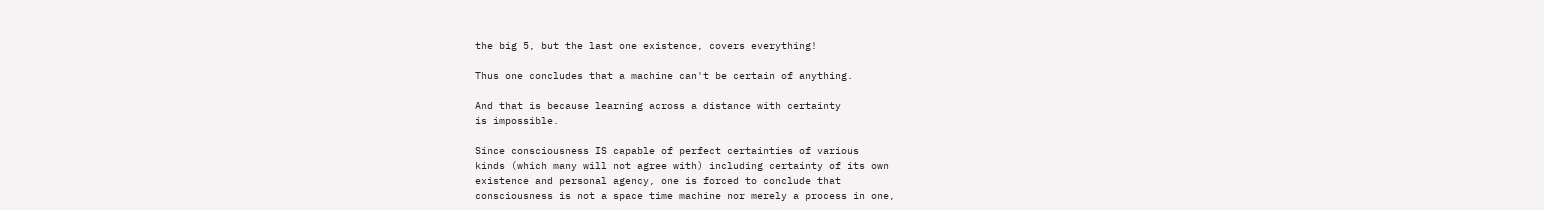the big 5, but the last one existence, covers everything!

Thus one concludes that a machine can't be certain of anything.

And that is because learning across a distance with certainty
is impossible.

Since consciousness IS capable of perfect certainties of various
kinds (which many will not agree with) including certainty of its own
existence and personal agency, one is forced to conclude that
consciousness is not a space time machine nor merely a process in one,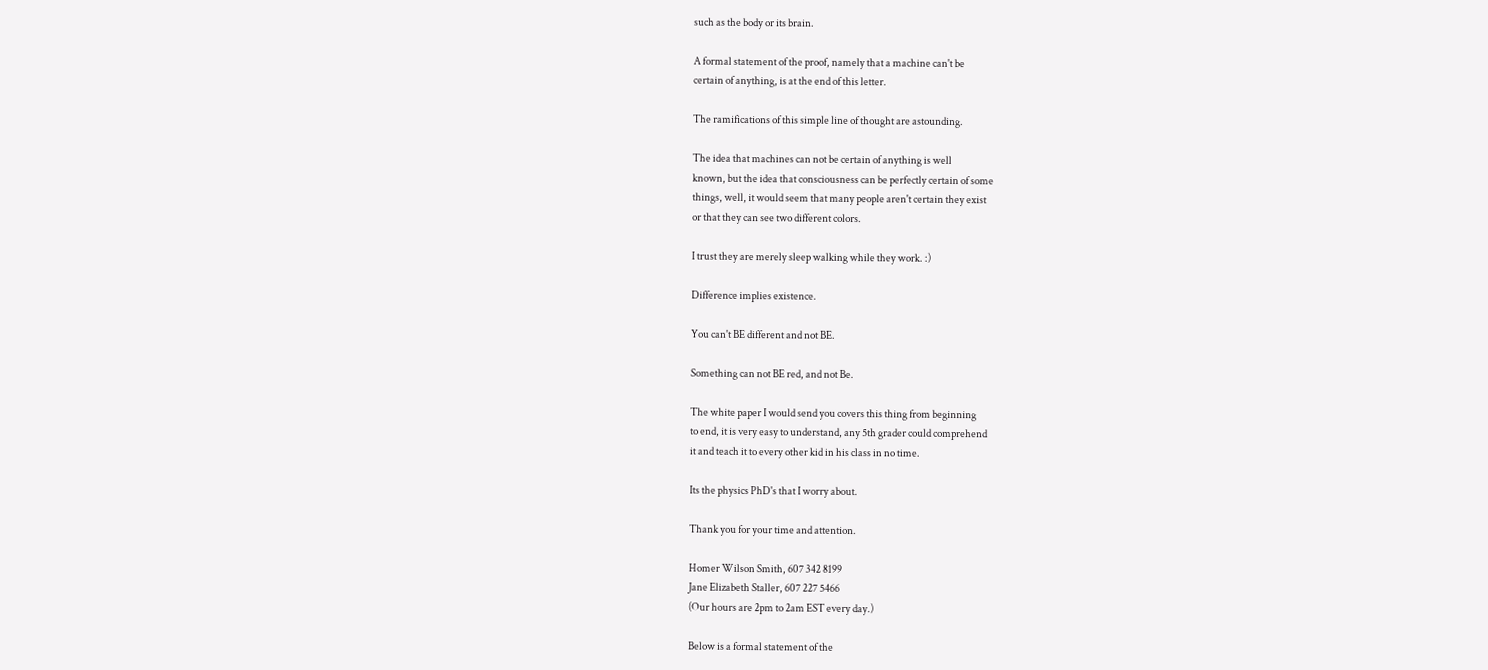such as the body or its brain.

A formal statement of the proof, namely that a machine can't be
certain of anything, is at the end of this letter.

The ramifications of this simple line of thought are astounding.

The idea that machines can not be certain of anything is well
known, but the idea that consciousness can be perfectly certain of some
things, well, it would seem that many people aren't certain they exist
or that they can see two different colors.

I trust they are merely sleep walking while they work. :)

Difference implies existence.

You can't BE different and not BE.

Something can not BE red, and not Be.

The white paper I would send you covers this thing from beginning
to end, it is very easy to understand, any 5th grader could comprehend
it and teach it to every other kid in his class in no time.

Its the physics PhD's that I worry about.

Thank you for your time and attention.

Homer Wilson Smith, 607 342 8199
Jane Elizabeth Staller, 607 227 5466
(Our hours are 2pm to 2am EST every day.)

Below is a formal statement of the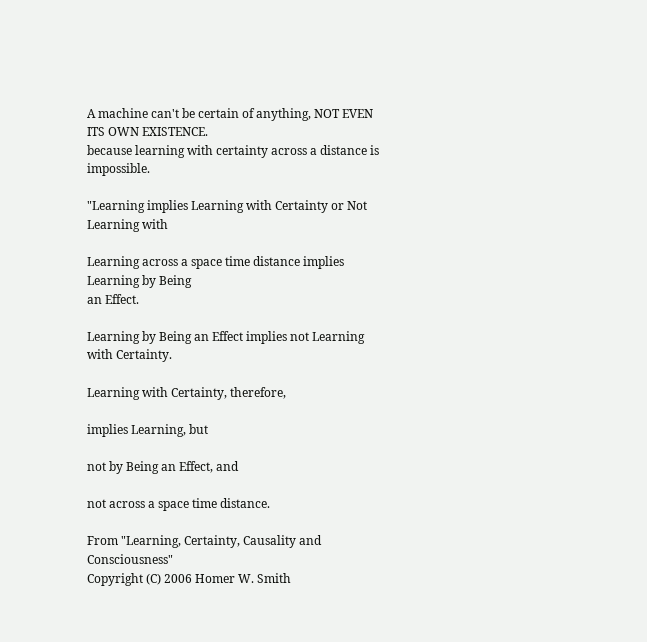A machine can't be certain of anything, NOT EVEN ITS OWN EXISTENCE.
because learning with certainty across a distance is impossible.

"Learning implies Learning with Certainty or Not Learning with

Learning across a space time distance implies Learning by Being
an Effect.

Learning by Being an Effect implies not Learning with Certainty.

Learning with Certainty, therefore,

implies Learning, but

not by Being an Effect, and

not across a space time distance.

From "Learning, Certainty, Causality and Consciousness"
Copyright (C) 2006 Homer W. Smith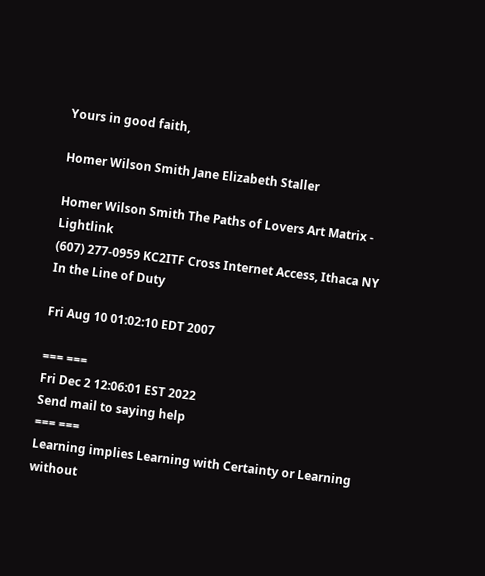Yours in good faith,

Homer Wilson Smith Jane Elizabeth Staller

Homer Wilson Smith The Paths of Lovers Art Matrix - Lightlink
(607) 277-0959 KC2ITF Cross Internet Access, Ithaca NY In the Line of Duty

Fri Aug 10 01:02:10 EDT 2007

=== ===
Fri Dec 2 12:06:01 EST 2022
Send mail to saying help
=== ===
Learning implies Learning with Certainty or Learning without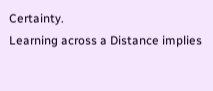Certainty.
Learning across a Distance implies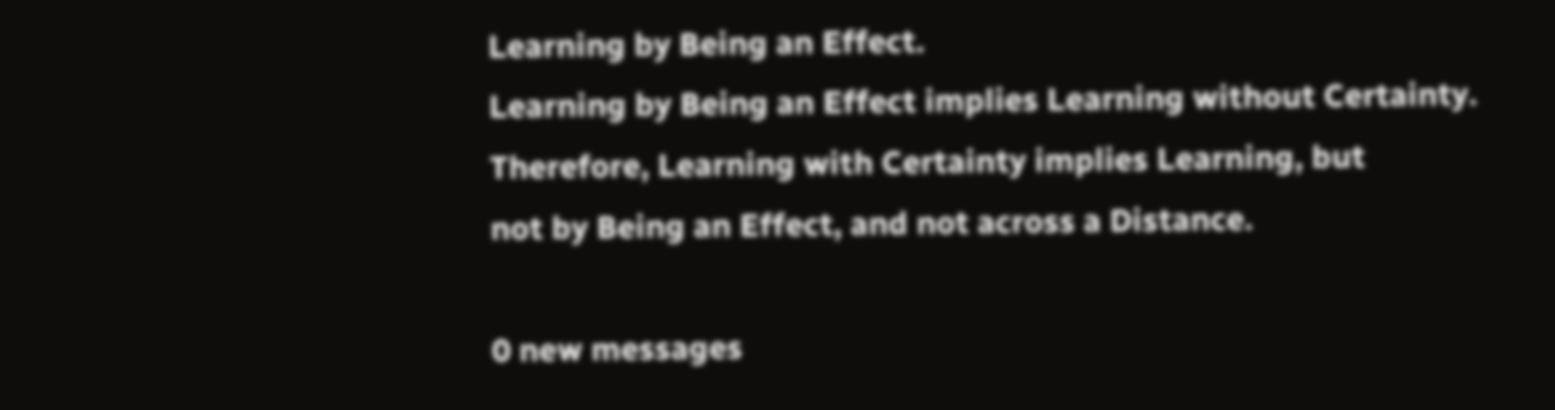Learning by Being an Effect.
Learning by Being an Effect implies Learning without Certainty.
Therefore, Learning with Certainty implies Learning, but
not by Being an Effect, and not across a Distance.

0 new messages